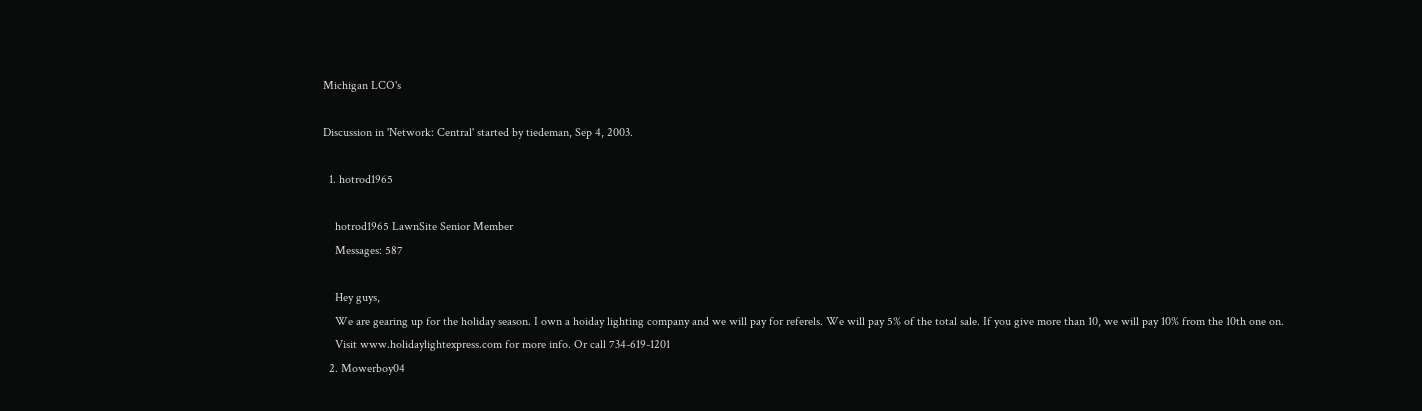Michigan LCO's

Discussion in 'Network: Central' started by tiedeman, Sep 4, 2003.

  1. hotrod1965

    hotrod1965 LawnSite Senior Member
    Messages: 587

    Hey guys,
    We are gearing up for the holiday season. I own a hoiday lighting company and we will pay for referels. We will pay 5% of the total sale. If you give more than 10, we will pay 10% from the 10th one on.
    Visit www.holidaylightexpress.com for more info. Or call 734-619-1201
  2. Mowerboy04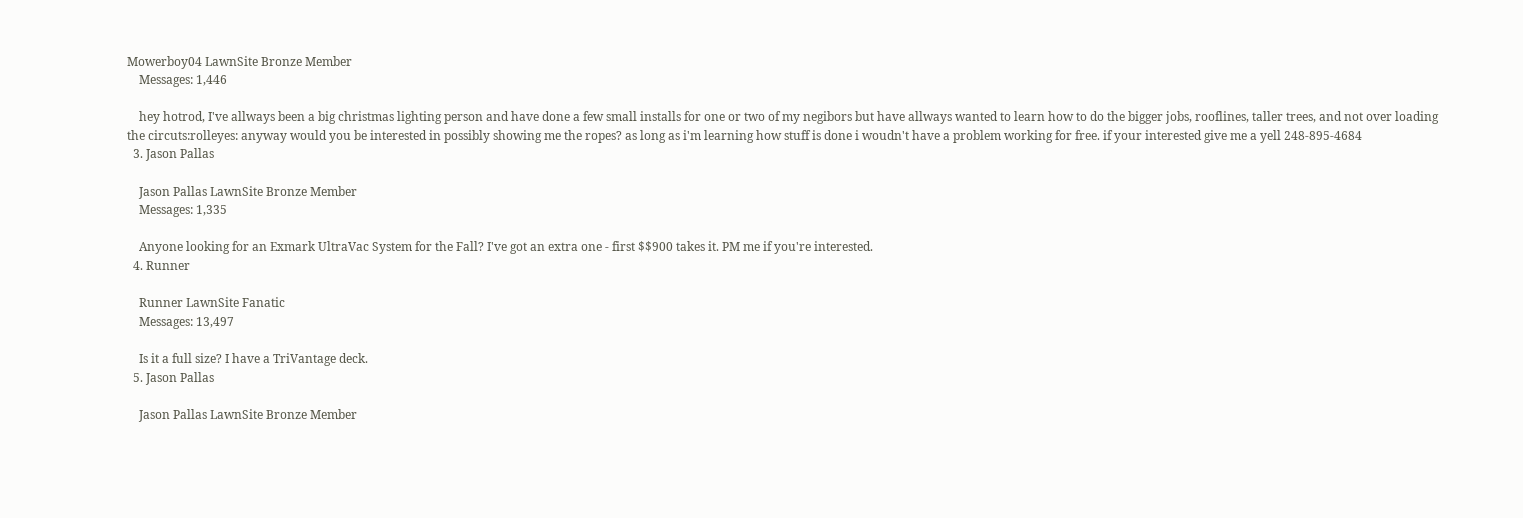Mowerboy04 LawnSite Bronze Member
    Messages: 1,446

    hey hotrod, I've allways been a big christmas lighting person and have done a few small installs for one or two of my negibors but have allways wanted to learn how to do the bigger jobs, rooflines, taller trees, and not over loading the circuts:rolleyes: anyway would you be interested in possibly showing me the ropes? as long as i'm learning how stuff is done i woudn't have a problem working for free. if your interested give me a yell 248-895-4684
  3. Jason Pallas

    Jason Pallas LawnSite Bronze Member
    Messages: 1,335

    Anyone looking for an Exmark UltraVac System for the Fall? I've got an extra one - first $$900 takes it. PM me if you're interested.
  4. Runner

    Runner LawnSite Fanatic
    Messages: 13,497

    Is it a full size? I have a TriVantage deck.
  5. Jason Pallas

    Jason Pallas LawnSite Bronze Member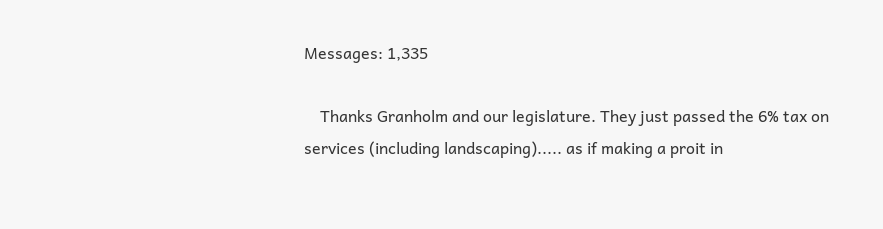Messages: 1,335

    Thanks Granholm and our legislature. They just passed the 6% tax on services (including landscaping)..... as if making a proit in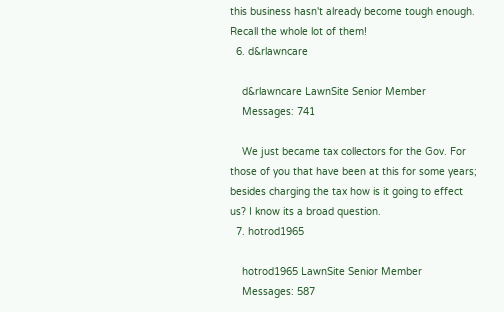this business hasn't already become tough enough. Recall the whole lot of them!
  6. d&rlawncare

    d&rlawncare LawnSite Senior Member
    Messages: 741

    We just became tax collectors for the Gov. For those of you that have been at this for some years; besides charging the tax how is it going to effect us? I know its a broad question.
  7. hotrod1965

    hotrod1965 LawnSite Senior Member
    Messages: 587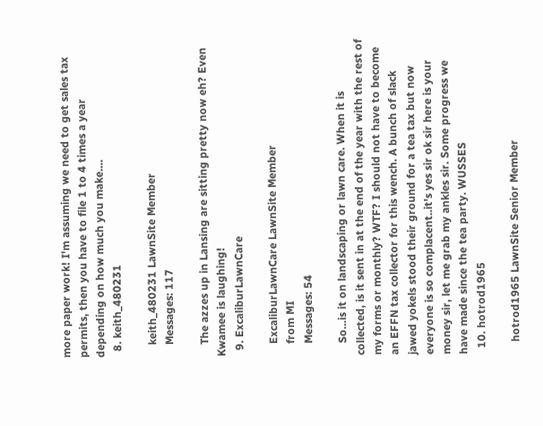more paper work! I'm assuming we need to get sales tax permits, then you have to file 1 to 4 times a year depending on how much you make....
  8. keith_480231

    keith_480231 LawnSite Member
    Messages: 117

    The azzes up in Lansing are sitting pretty now eh? Even Kwamee is laughing!
  9. ExcaliburLawnCare

    ExcaliburLawnCare LawnSite Member
    from MI
    Messages: 54

    So...is it on landscaping or lawn care. When it is collected, is it sent in at the end of the year with the rest of my forms or monthly? WTF? I should not have to become an EFFN tax collector for this wench. A bunch of slack jawed yokels stood their ground for a tea tax but now everyone is so complacent..it's yes sir ok sir here is your money sir, let me grab my ankles sir. Some progress we have made since the tea party. WUSSES
  10. hotrod1965

    hotrod1965 LawnSite Senior Member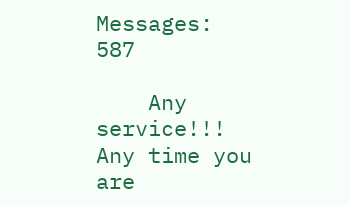Messages: 587

    Any service!!! Any time you are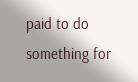paid to do something for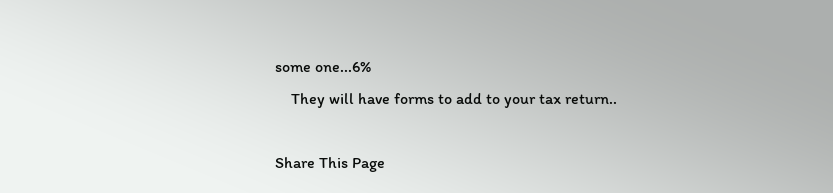some one...6%
    They will have forms to add to your tax return..

Share This Page